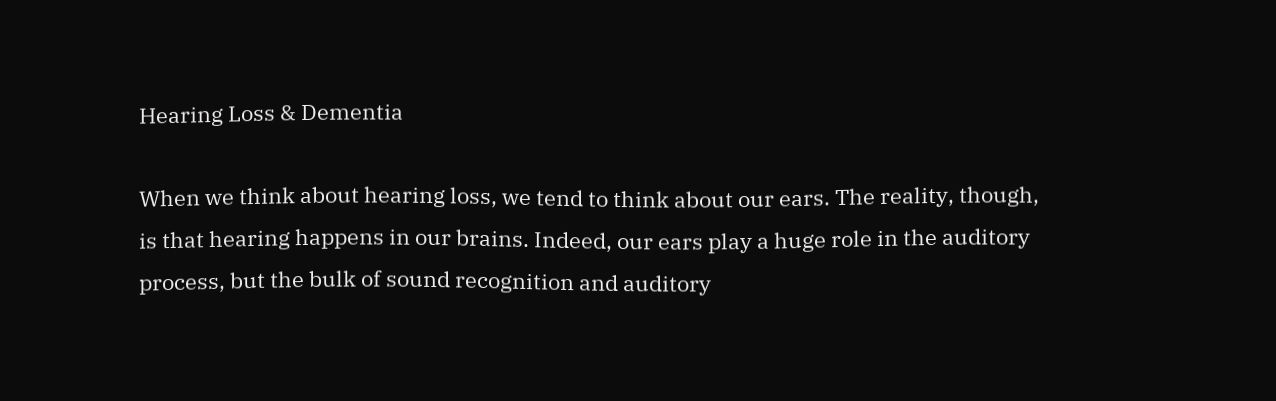Hearing Loss & Dementia

When we think about hearing loss, we tend to think about our ears. The reality, though, is that hearing happens in our brains. Indeed, our ears play a huge role in the auditory process, but the bulk of sound recognition and auditory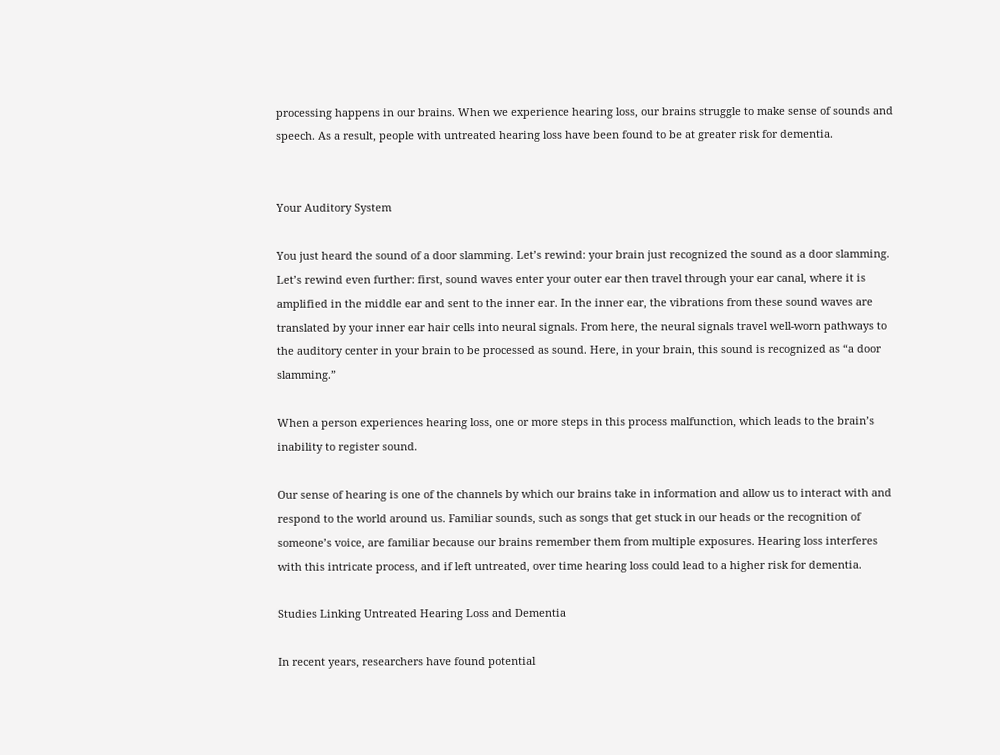processing happens in our brains. When we experience hearing loss, our brains struggle to make sense of sounds and speech. As a result, people with untreated hearing loss have been found to be at greater risk for dementia.


Your Auditory System

You just heard the sound of a door slamming. Let’s rewind: your brain just recognized the sound as a door slamming. Let’s rewind even further: first, sound waves enter your outer ear then travel through your ear canal, where it is amplified in the middle ear and sent to the inner ear. In the inner ear, the vibrations from these sound waves are translated by your inner ear hair cells into neural signals. From here, the neural signals travel well-worn pathways to the auditory center in your brain to be processed as sound. Here, in your brain, this sound is recognized as “a door slamming.”

When a person experiences hearing loss, one or more steps in this process malfunction, which leads to the brain’s inability to register sound.

Our sense of hearing is one of the channels by which our brains take in information and allow us to interact with and respond to the world around us. Familiar sounds, such as songs that get stuck in our heads or the recognition of someone’s voice, are familiar because our brains remember them from multiple exposures. Hearing loss interferes with this intricate process, and if left untreated, over time hearing loss could lead to a higher risk for dementia.

Studies Linking Untreated Hearing Loss and Dementia

In recent years, researchers have found potential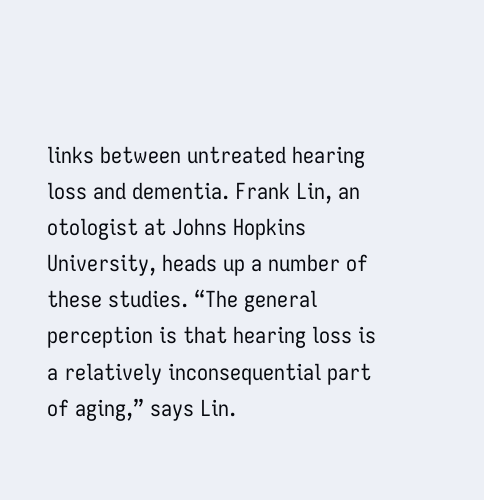links between untreated hearing loss and dementia. Frank Lin, an otologist at Johns Hopkins University, heads up a number of these studies. “The general perception is that hearing loss is a relatively inconsequential part of aging,” says Lin.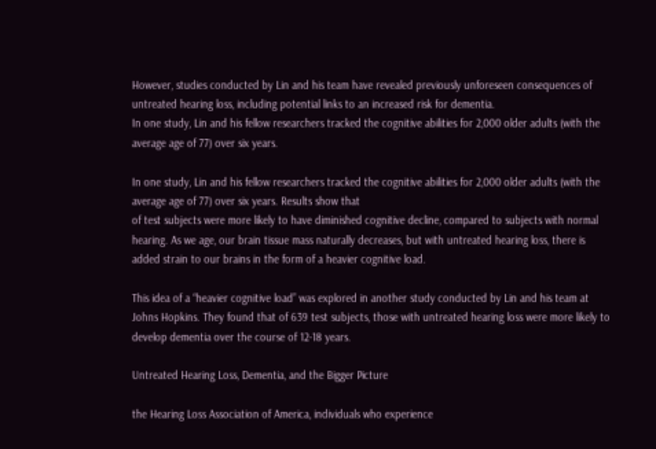However, studies conducted by Lin and his team have revealed previously unforeseen consequences of untreated hearing loss, including potential links to an increased risk for dementia.
In one study, Lin and his fellow researchers tracked the cognitive abilities for 2,000 older adults (with the average age of 77) over six years.

In one study, Lin and his fellow researchers tracked the cognitive abilities for 2,000 older adults (with the average age of 77) over six years. Results show that
of test subjects were more likely to have diminished cognitive decline, compared to subjects with normal hearing. As we age, our brain tissue mass naturally decreases, but with untreated hearing loss, there is added strain to our brains in the form of a heavier cognitive load.

This idea of a “heavier cognitive load” was explored in another study conducted by Lin and his team at Johns Hopkins. They found that of 639 test subjects, those with untreated hearing loss were more likely to develop dementia over the course of 12-18 years.

Untreated Hearing Loss, Dementia, and the Bigger Picture

the Hearing Loss Association of America, individuals who experience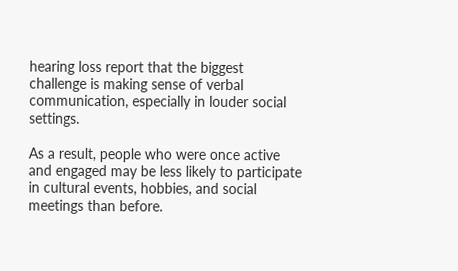hearing loss report that the biggest challenge is making sense of verbal communication, especially in louder social settings.

As a result, people who were once active and engaged may be less likely to participate in cultural events, hobbies, and social meetings than before.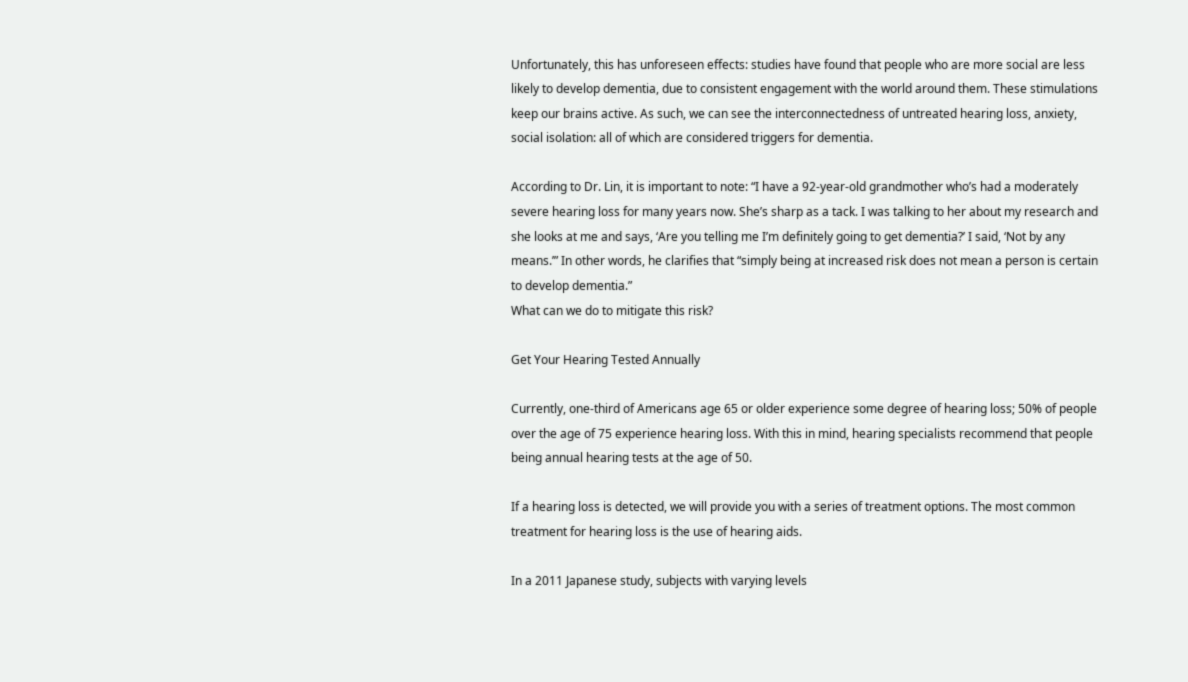Unfortunately, this has unforeseen effects: studies have found that people who are more social are less likely to develop dementia, due to consistent engagement with the world around them. These stimulations keep our brains active. As such, we can see the interconnectedness of untreated hearing loss, anxiety, social isolation: all of which are considered triggers for dementia.

According to Dr. Lin, it is important to note: “I have a 92-year-old grandmother who’s had a moderately severe hearing loss for many years now. She’s sharp as a tack. I was talking to her about my research and she looks at me and says, ‘Are you telling me I’m definitely going to get dementia?’ I said, ‘Not by any means.’” In other words, he clarifies that “simply being at increased risk does not mean a person is certain to develop dementia.”
What can we do to mitigate this risk?

Get Your Hearing Tested Annually

Currently, one-third of Americans age 65 or older experience some degree of hearing loss; 50% of people over the age of 75 experience hearing loss. With this in mind, hearing specialists recommend that people being annual hearing tests at the age of 50.

If a hearing loss is detected, we will provide you with a series of treatment options. The most common treatment for hearing loss is the use of hearing aids.

In a 2011 Japanese study, subjects with varying levels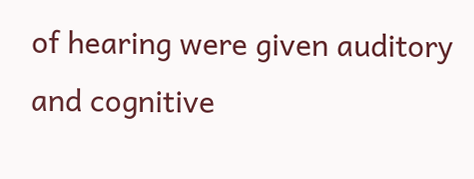of hearing were given auditory and cognitive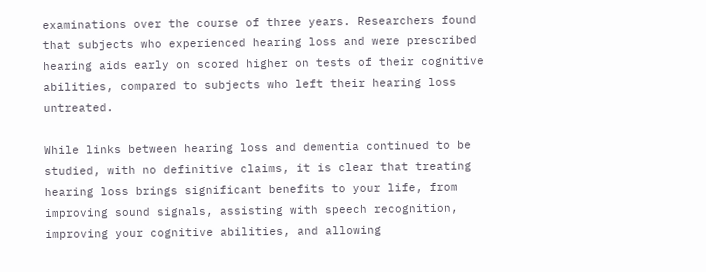examinations over the course of three years. Researchers found that subjects who experienced hearing loss and were prescribed hearing aids early on scored higher on tests of their cognitive abilities, compared to subjects who left their hearing loss untreated.

While links between hearing loss and dementia continued to be studied, with no definitive claims, it is clear that treating hearing loss brings significant benefits to your life, from improving sound signals, assisting with speech recognition, improving your cognitive abilities, and allowing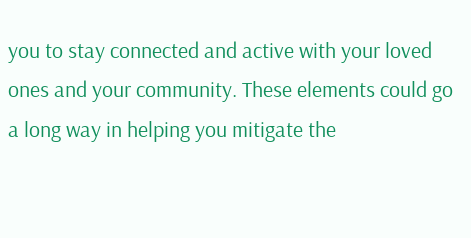you to stay connected and active with your loved ones and your community. These elements could go a long way in helping you mitigate the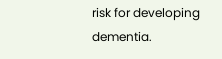risk for developing dementia.